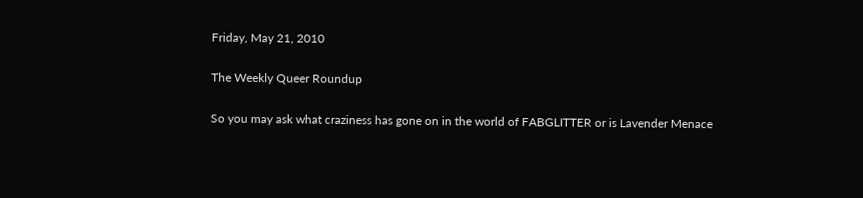Friday, May 21, 2010

The Weekly Queer Roundup

So you may ask what craziness has gone on in the world of FABGLITTER or is Lavender Menace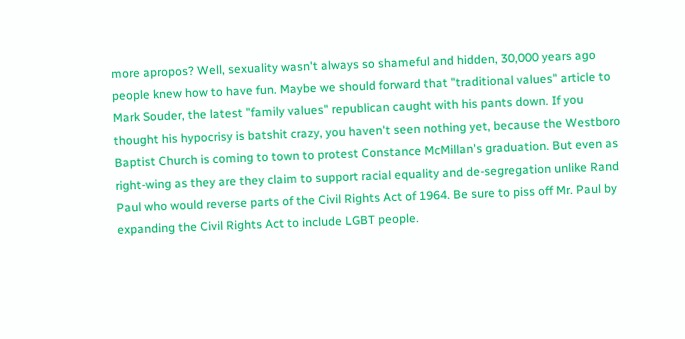more apropos? Well, sexuality wasn't always so shameful and hidden, 30,000 years ago people knew how to have fun. Maybe we should forward that "traditional values" article to Mark Souder, the latest "family values" republican caught with his pants down. If you thought his hypocrisy is batshit crazy, you haven't seen nothing yet, because the Westboro Baptist Church is coming to town to protest Constance McMillan's graduation. But even as right-wing as they are they claim to support racial equality and de-segregation unlike Rand Paul who would reverse parts of the Civil Rights Act of 1964. Be sure to piss off Mr. Paul by expanding the Civil Rights Act to include LGBT people.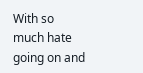With so much hate going on and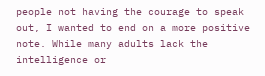people not having the courage to speak out, I wanted to end on a more positive note. While many adults lack the intelligence or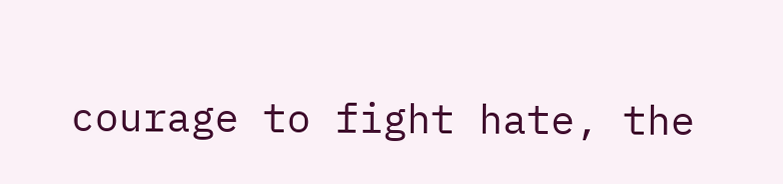courage to fight hate, the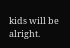kids will be alright.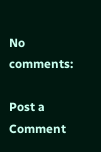No comments:

Post a Comment